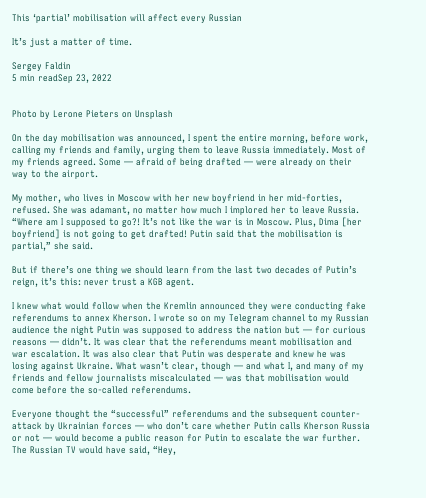This ‘partial’ mobilisation will affect every Russian

It’s just a matter of time.

Sergey Faldin
5 min readSep 23, 2022


Photo by Lerone Pieters on Unsplash

On the day mobilisation was announced, I spent the entire morning, before work, calling my friends and family, urging them to leave Russia immediately. Most of my friends agreed. Some — afraid of being drafted — were already on their way to the airport.

My mother, who lives in Moscow with her new boyfriend in her mid-forties, refused. She was adamant, no matter how much I implored her to leave Russia. “Where am I supposed to go?! It’s not like the war is in Moscow. Plus, Dima [her boyfriend] is not going to get drafted! Putin said that the mobilisation is partial,” she said.

But if there’s one thing we should learn from the last two decades of Putin’s reign, it’s this: never trust a KGB agent.

I knew what would follow when the Kremlin announced they were conducting fake referendums to annex Kherson. I wrote so on my Telegram channel to my Russian audience the night Putin was supposed to address the nation but — for curious reasons — didn’t. It was clear that the referendums meant mobilisation and war escalation. It was also clear that Putin was desperate and knew he was losing against Ukraine. What wasn’t clear, though — and what I, and many of my friends and fellow journalists miscalculated — was that mobilisation would come before the so-called referendums.

Everyone thought the “successful” referendums and the subsequent counter-attack by Ukrainian forces — who don’t care whether Putin calls Kherson Russia or not — would become a public reason for Putin to escalate the war further. The Russian TV would have said, “Hey,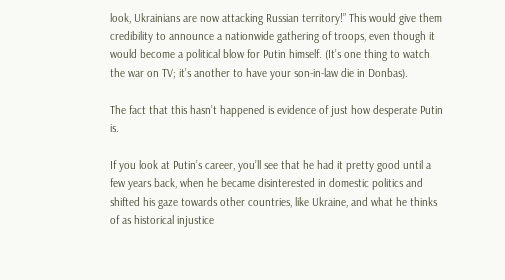look, Ukrainians are now attacking Russian territory!” This would give them credibility to announce a nationwide gathering of troops, even though it would become a political blow for Putin himself. (It’s one thing to watch the war on TV; it’s another to have your son-in-law die in Donbas).

The fact that this hasn’t happened is evidence of just how desperate Putin is.

If you look at Putin’s career, you’ll see that he had it pretty good until a few years back, when he became disinterested in domestic politics and shifted his gaze towards other countries, like Ukraine, and what he thinks of as historical injustice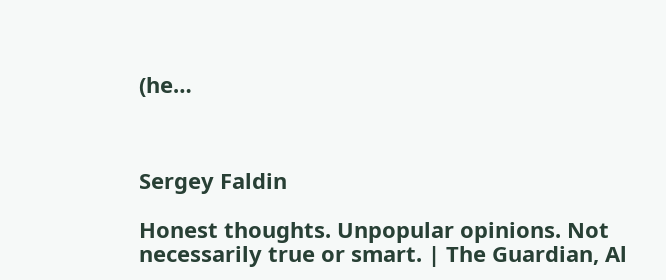(he…



Sergey Faldin

Honest thoughts. Unpopular opinions. Not necessarily true or smart. | The Guardian, Al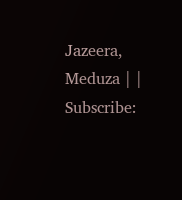Jazeera, Meduza | | Subscribe: